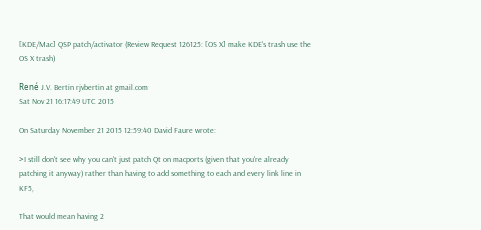[KDE/Mac] QSP patch/activator (Review Request 126125: [OS X] make KDE's trash use the OS X trash)

René J.V. Bertin rjvbertin at gmail.com
Sat Nov 21 16:17:49 UTC 2015

On Saturday November 21 2015 12:59:40 David Faure wrote:

>I still don't see why you can't just patch Qt on macports (given that you're already patching it anyway) rather than having to add something to each and every link line in KF5,

That would mean having 2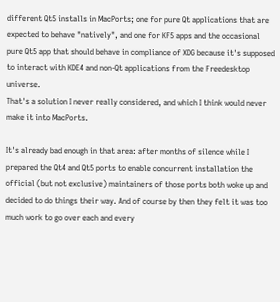different Qt5 installs in MacPorts; one for pure Qt applications that are expected to behave "natively", and one for KF5 apps and the occasional pure Qt5 app that should behave in compliance of XDG because it's supposed to interact with KDE4 and non-Qt applications from the Freedesktop universe.
That's a solution I never really considered, and which I think would never make it into MacPorts.

It's already bad enough in that area: after months of silence while I prepared the Qt4 and Qt5 ports to enable concurrent installation the official (but not exclusive) maintainers of those ports both woke up and decided to do things their way. And of course by then they felt it was too much work to go over each and every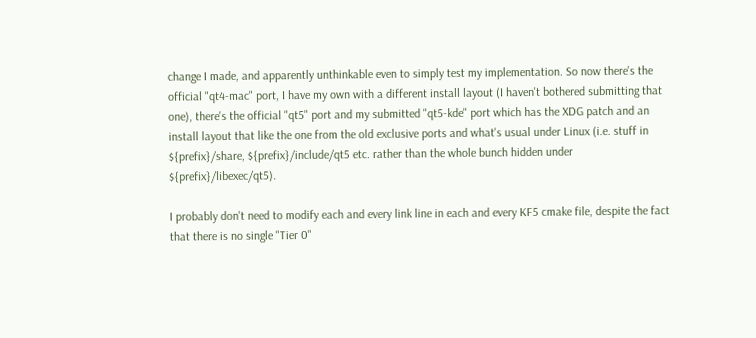change I made, and apparently unthinkable even to simply test my implementation. So now there's the official "qt4-mac" port, I have my own with a different install layout (I haven't bothered submitting that one), there's the official "qt5" port and my submitted "qt5-kde" port which has the XDG patch and an install layout that like the one from the old exclusive ports and what's usual under Linux (i.e. stuff in ${prefix}/share, ${prefix}/include/qt5 etc. rather than the whole bunch hidden under ${prefix}/libexec/qt5).

I probably don't need to modify each and every link line in each and every KF5 cmake file, despite the fact that there is no single "Tier 0"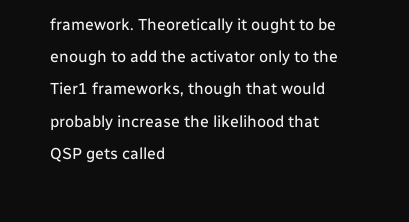framework. Theoretically it ought to be enough to add the activator only to the Tier1 frameworks, though that would probably increase the likelihood that QSP gets called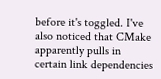before it's toggled. I've also noticed that CMake apparently pulls in certain link dependencies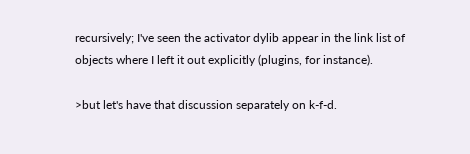recursively; I've seen the activator dylib appear in the link list of objects where I left it out explicitly (plugins, for instance).

>but let's have that discussion separately on k-f-d.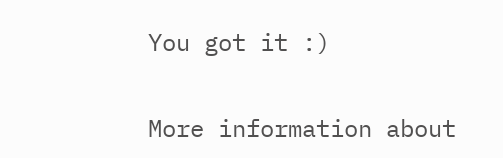You got it :)


More information about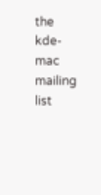the kde-mac mailing list